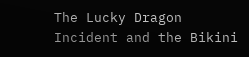The Lucky Dragon Incident and the Bikini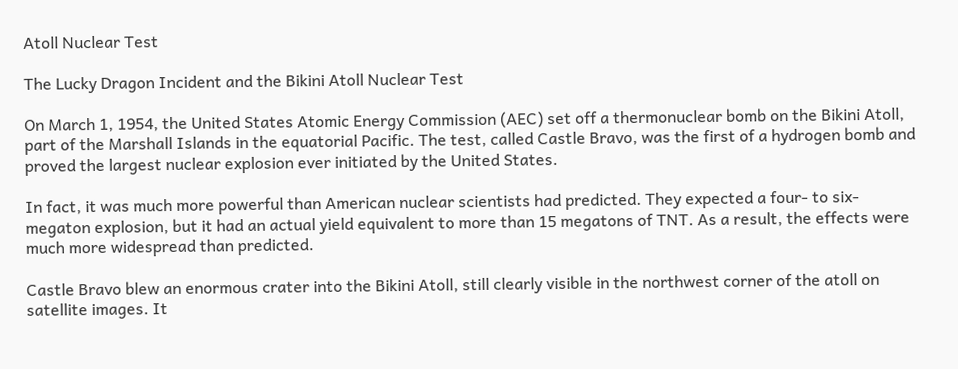Atoll Nuclear Test

The Lucky Dragon Incident and the Bikini Atoll Nuclear Test

On March 1, 1954, the United States Atomic Energy Commission (AEC) set off a thermonuclear bomb on the Bikini Atoll, part of the Marshall Islands in the equatorial Pacific. The test, called Castle Bravo, was the first of a hydrogen bomb and proved the largest nuclear explosion ever initiated by the United States.

In fact, it was much more powerful than American nuclear scientists had predicted. They expected a four- to six-megaton explosion, but it had an actual yield equivalent to more than 15 megatons of TNT. As a result, the effects were much more widespread than predicted.

Castle Bravo blew an enormous crater into the Bikini Atoll, still clearly visible in the northwest corner of the atoll on satellite images. It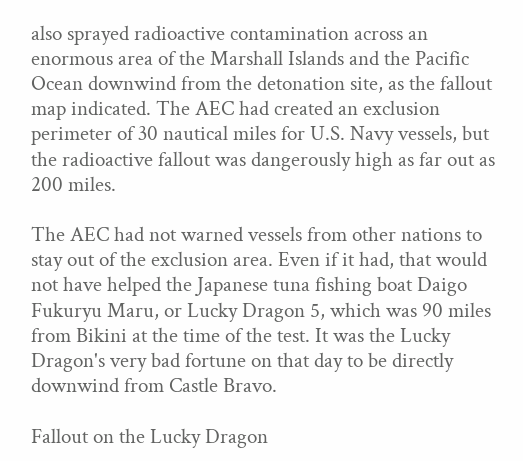also sprayed radioactive contamination across an enormous area of the Marshall Islands and the Pacific Ocean downwind from the detonation site, as the fallout map indicated. The AEC had created an exclusion perimeter of 30 nautical miles for U.S. Navy vessels, but the radioactive fallout was dangerously high as far out as 200 miles.

The AEC had not warned vessels from other nations to stay out of the exclusion area. Even if it had, that would not have helped the Japanese tuna fishing boat Daigo Fukuryu Maru, or Lucky Dragon 5, which was 90 miles from Bikini at the time of the test. It was the Lucky Dragon's very bad fortune on that day to be directly downwind from Castle Bravo.

Fallout on the Lucky Dragon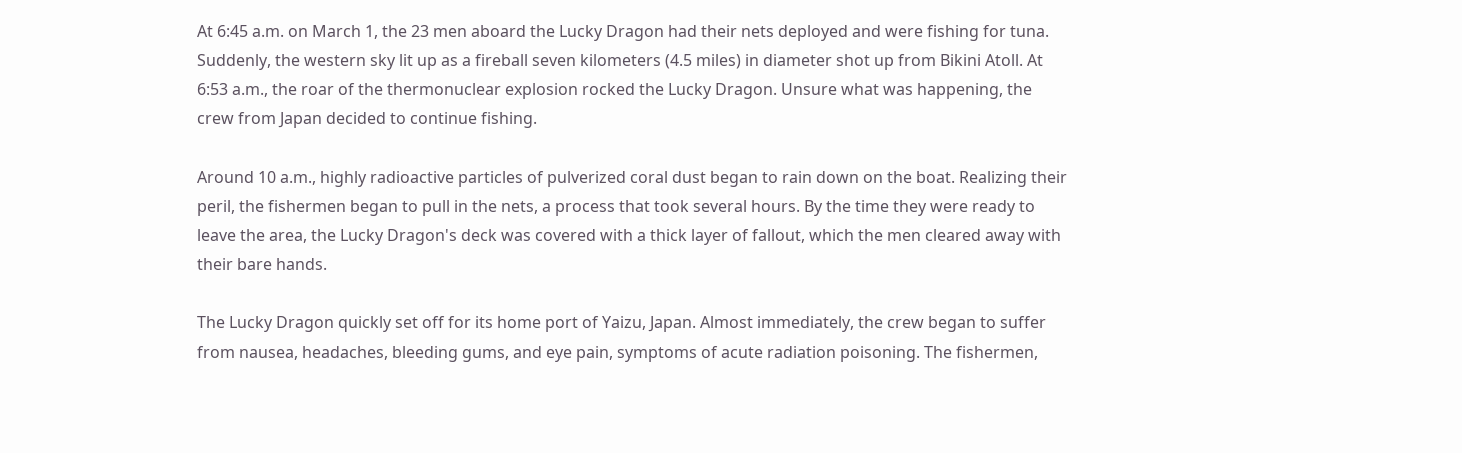At 6:45 a.m. on March 1, the 23 men aboard the Lucky Dragon had their nets deployed and were fishing for tuna. Suddenly, the western sky lit up as a fireball seven kilometers (4.5 miles) in diameter shot up from Bikini Atoll. At 6:53 a.m., the roar of the thermonuclear explosion rocked the Lucky Dragon. Unsure what was happening, the crew from Japan decided to continue fishing.

Around 10 a.m., highly radioactive particles of pulverized coral dust began to rain down on the boat. Realizing their peril, the fishermen began to pull in the nets, a process that took several hours. By the time they were ready to leave the area, the Lucky Dragon's deck was covered with a thick layer of fallout, which the men cleared away with their bare hands.

The Lucky Dragon quickly set off for its home port of Yaizu, Japan. Almost immediately, the crew began to suffer from nausea, headaches, bleeding gums, and eye pain, symptoms of acute radiation poisoning. The fishermen,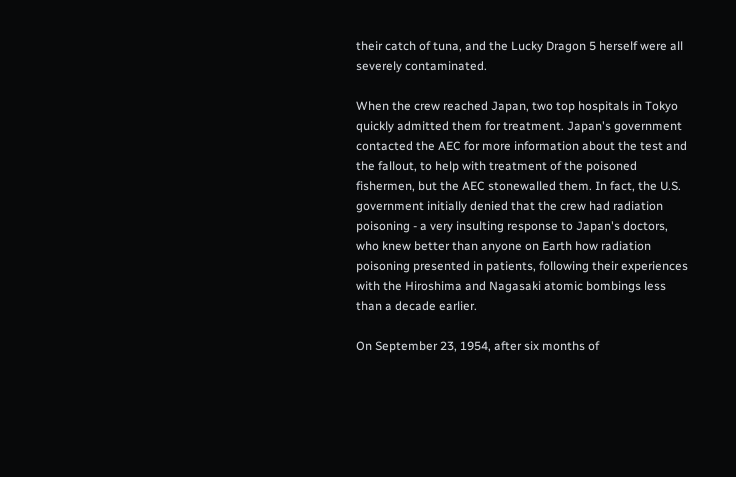their catch of tuna, and the Lucky Dragon 5 herself were all severely contaminated.

When the crew reached Japan, two top hospitals in Tokyo quickly admitted them for treatment. Japan's government contacted the AEC for more information about the test and the fallout, to help with treatment of the poisoned fishermen, but the AEC stonewalled them. In fact, the U.S. government initially denied that the crew had radiation poisoning - a very insulting response to Japan's doctors, who knew better than anyone on Earth how radiation poisoning presented in patients, following their experiences with the Hiroshima and Nagasaki atomic bombings less than a decade earlier.

On September 23, 1954, after six months of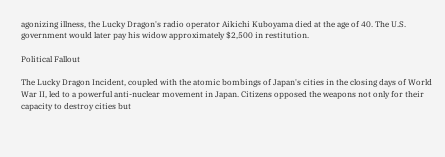agonizing illness, the Lucky Dragon's radio operator Aikichi Kuboyama died at the age of 40. The U.S. government would later pay his widow approximately $2,500 in restitution.

Political Fallout

The Lucky Dragon Incident, coupled with the atomic bombings of Japan's cities in the closing days of World War II, led to a powerful anti-nuclear movement in Japan. Citizens opposed the weapons not only for their capacity to destroy cities but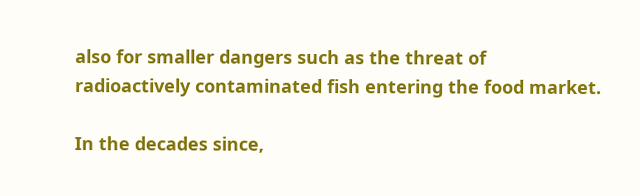also for smaller dangers such as the threat of radioactively contaminated fish entering the food market.

In the decades since,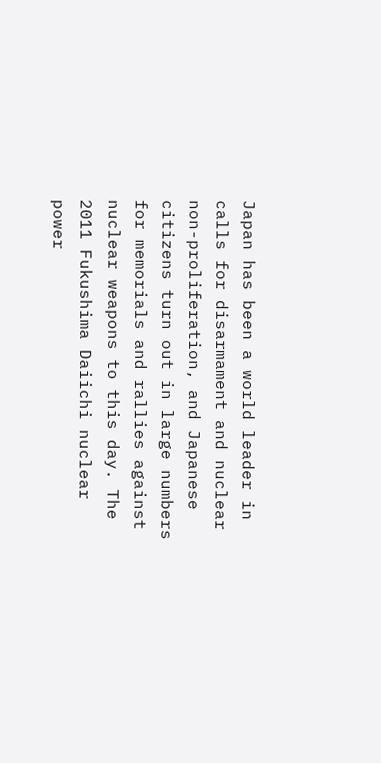Japan has been a world leader in calls for disarmament and nuclear non-proliferation, and Japanese citizens turn out in large numbers for memorials and rallies against nuclear weapons to this day. The 2011 Fukushima Daiichi nuclear power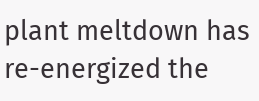plant meltdown has re-energized the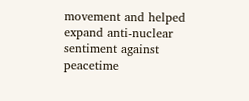movement and helped expand anti-nuclear sentiment against peacetime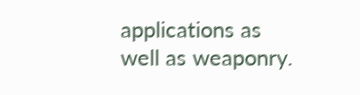applications as well as weaponry.